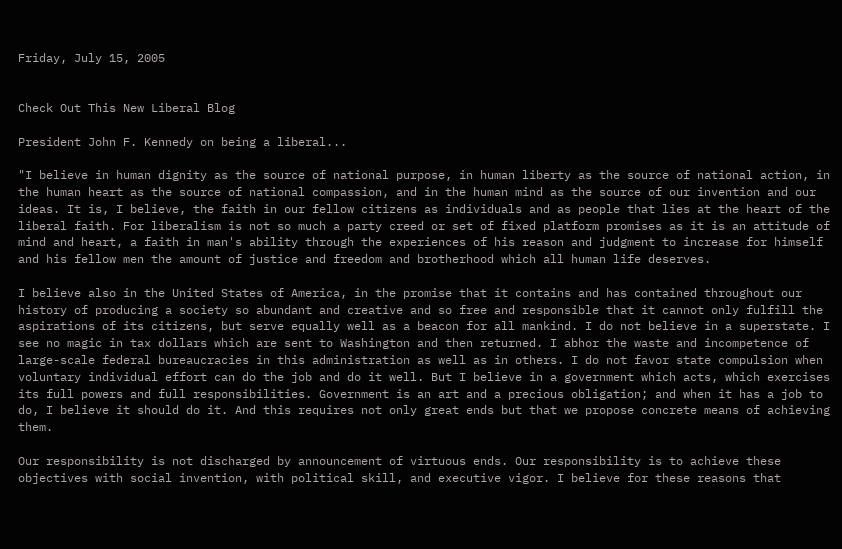Friday, July 15, 2005


Check Out This New Liberal Blog

President John F. Kennedy on being a liberal...

"I believe in human dignity as the source of national purpose, in human liberty as the source of national action, in the human heart as the source of national compassion, and in the human mind as the source of our invention and our ideas. It is, I believe, the faith in our fellow citizens as individuals and as people that lies at the heart of the liberal faith. For liberalism is not so much a party creed or set of fixed platform promises as it is an attitude of mind and heart, a faith in man's ability through the experiences of his reason and judgment to increase for himself and his fellow men the amount of justice and freedom and brotherhood which all human life deserves.

I believe also in the United States of America, in the promise that it contains and has contained throughout our history of producing a society so abundant and creative and so free and responsible that it cannot only fulfill the aspirations of its citizens, but serve equally well as a beacon for all mankind. I do not believe in a superstate. I see no magic in tax dollars which are sent to Washington and then returned. I abhor the waste and incompetence of large-scale federal bureaucracies in this administration as well as in others. I do not favor state compulsion when voluntary individual effort can do the job and do it well. But I believe in a government which acts, which exercises its full powers and full responsibilities. Government is an art and a precious obligation; and when it has a job to do, I believe it should do it. And this requires not only great ends but that we propose concrete means of achieving them.

Our responsibility is not discharged by announcement of virtuous ends. Our responsibility is to achieve these objectives with social invention, with political skill, and executive vigor. I believe for these reasons that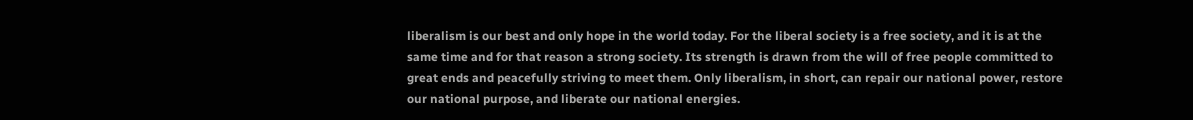liberalism is our best and only hope in the world today. For the liberal society is a free society, and it is at the same time and for that reason a strong society. Its strength is drawn from the will of free people committed to great ends and peacefully striving to meet them. Only liberalism, in short, can repair our national power, restore our national purpose, and liberate our national energies.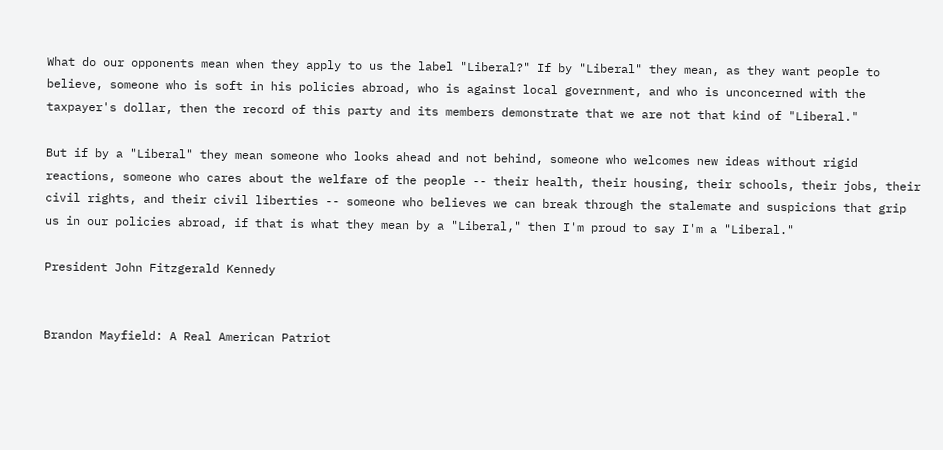What do our opponents mean when they apply to us the label "Liberal?" If by "Liberal" they mean, as they want people to believe, someone who is soft in his policies abroad, who is against local government, and who is unconcerned with the taxpayer's dollar, then the record of this party and its members demonstrate that we are not that kind of "Liberal."

But if by a "Liberal" they mean someone who looks ahead and not behind, someone who welcomes new ideas without rigid reactions, someone who cares about the welfare of the people -- their health, their housing, their schools, their jobs, their civil rights, and their civil liberties -- someone who believes we can break through the stalemate and suspicions that grip us in our policies abroad, if that is what they mean by a "Liberal," then I'm proud to say I'm a "Liberal."

President John Fitzgerald Kennedy


Brandon Mayfield: A Real American Patriot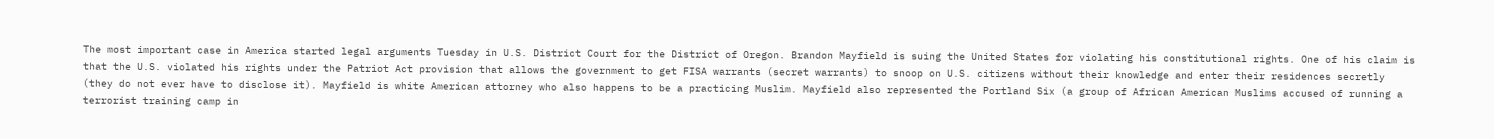The most important case in America started legal arguments Tuesday in U.S. District Court for the District of Oregon. Brandon Mayfield is suing the United States for violating his constitutional rights. One of his claim is that the U.S. violated his rights under the Patriot Act provision that allows the government to get FISA warrants (secret warrants) to snoop on U.S. citizens without their knowledge and enter their residences secretly (they do not ever have to disclose it). Mayfield is white American attorney who also happens to be a practicing Muslim. Mayfield also represented the Portland Six (a group of African American Muslims accused of running a terrorist training camp in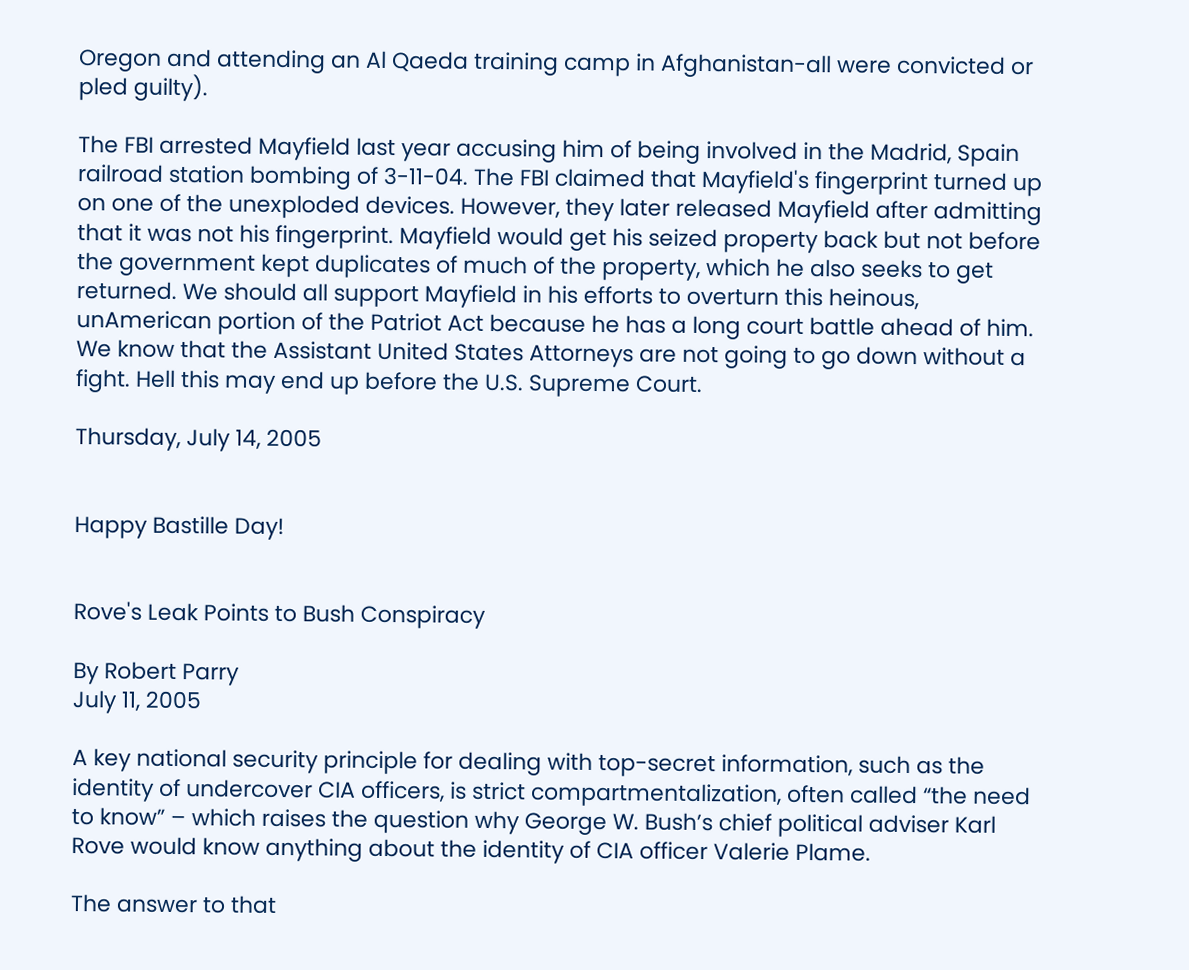Oregon and attending an Al Qaeda training camp in Afghanistan-all were convicted or pled guilty).

The FBI arrested Mayfield last year accusing him of being involved in the Madrid, Spain railroad station bombing of 3-11-04. The FBI claimed that Mayfield's fingerprint turned up on one of the unexploded devices. However, they later released Mayfield after admitting that it was not his fingerprint. Mayfield would get his seized property back but not before the government kept duplicates of much of the property, which he also seeks to get returned. We should all support Mayfield in his efforts to overturn this heinous, unAmerican portion of the Patriot Act because he has a long court battle ahead of him. We know that the Assistant United States Attorneys are not going to go down without a fight. Hell this may end up before the U.S. Supreme Court.

Thursday, July 14, 2005


Happy Bastille Day!


Rove's Leak Points to Bush Conspiracy

By Robert Parry
July 11, 2005

A key national security principle for dealing with top-secret information, such as the identity of undercover CIA officers, is strict compartmentalization, often called “the need to know” – which raises the question why George W. Bush’s chief political adviser Karl Rove would know anything about the identity of CIA officer Valerie Plame.

The answer to that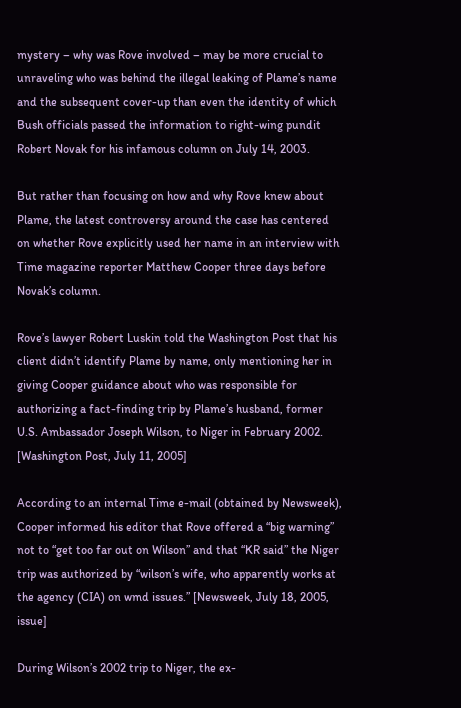mystery – why was Rove involved – may be more crucial to unraveling who was behind the illegal leaking of Plame’s name and the subsequent cover-up than even the identity of which Bush officials passed the information to right-wing pundit Robert Novak for his infamous column on July 14, 2003.

But rather than focusing on how and why Rove knew about Plame, the latest controversy around the case has centered on whether Rove explicitly used her name in an interview with Time magazine reporter Matthew Cooper three days before Novak’s column.

Rove’s lawyer Robert Luskin told the Washington Post that his client didn’t identify Plame by name, only mentioning her in giving Cooper guidance about who was responsible for authorizing a fact-finding trip by Plame’s husband, former U.S. Ambassador Joseph Wilson, to Niger in February 2002. [Washington Post, July 11, 2005]

According to an internal Time e-mail (obtained by Newsweek), Cooper informed his editor that Rove offered a “big warning” not to “get too far out on Wilson” and that “KR said” the Niger trip was authorized by “wilson’s wife, who apparently works at the agency (CIA) on wmd issues.” [Newsweek, July 18, 2005, issue]

During Wilson’s 2002 trip to Niger, the ex-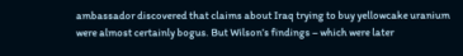ambassador discovered that claims about Iraq trying to buy yellowcake uranium were almost certainly bogus. But Wilson’s findings – which were later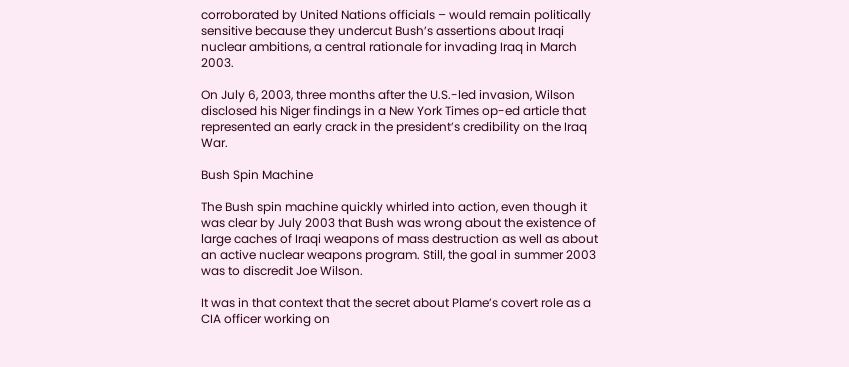corroborated by United Nations officials – would remain politically sensitive because they undercut Bush’s assertions about Iraqi nuclear ambitions, a central rationale for invading Iraq in March 2003.

On July 6, 2003, three months after the U.S.-led invasion, Wilson disclosed his Niger findings in a New York Times op-ed article that represented an early crack in the president’s credibility on the Iraq War.

Bush Spin Machine

The Bush spin machine quickly whirled into action, even though it was clear by July 2003 that Bush was wrong about the existence of large caches of Iraqi weapons of mass destruction as well as about an active nuclear weapons program. Still, the goal in summer 2003 was to discredit Joe Wilson.

It was in that context that the secret about Plame’s covert role as a CIA officer working on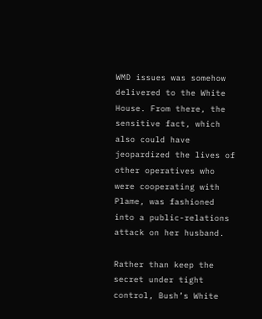WMD issues was somehow delivered to the White House. From there, the sensitive fact, which also could have jeopardized the lives of other operatives who were cooperating with Plame, was fashioned into a public-relations attack on her husband.

Rather than keep the secret under tight control, Bush’s White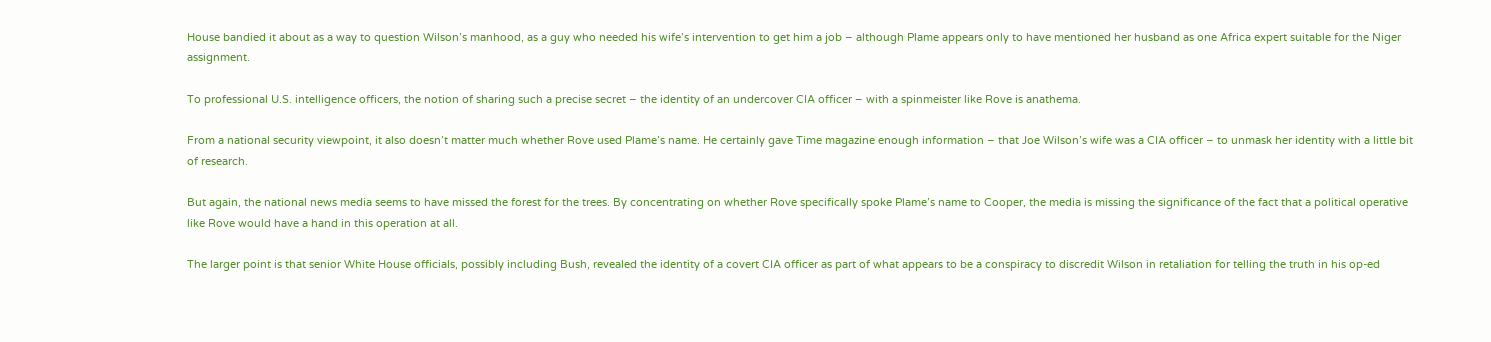House bandied it about as a way to question Wilson’s manhood, as a guy who needed his wife’s intervention to get him a job – although Plame appears only to have mentioned her husband as one Africa expert suitable for the Niger assignment.

To professional U.S. intelligence officers, the notion of sharing such a precise secret – the identity of an undercover CIA officer – with a spinmeister like Rove is anathema.

From a national security viewpoint, it also doesn’t matter much whether Rove used Plame’s name. He certainly gave Time magazine enough information – that Joe Wilson’s wife was a CIA officer – to unmask her identity with a little bit of research.

But again, the national news media seems to have missed the forest for the trees. By concentrating on whether Rove specifically spoke Plame’s name to Cooper, the media is missing the significance of the fact that a political operative like Rove would have a hand in this operation at all.

The larger point is that senior White House officials, possibly including Bush, revealed the identity of a covert CIA officer as part of what appears to be a conspiracy to discredit Wilson in retaliation for telling the truth in his op-ed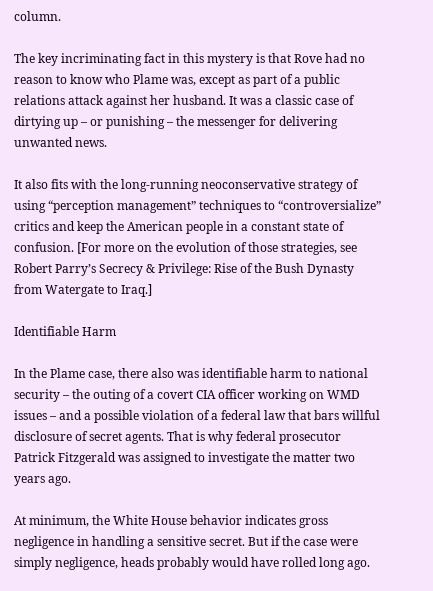column.

The key incriminating fact in this mystery is that Rove had no reason to know who Plame was, except as part of a public relations attack against her husband. It was a classic case of dirtying up – or punishing – the messenger for delivering unwanted news.

It also fits with the long-running neoconservative strategy of using “perception management” techniques to “controversialize” critics and keep the American people in a constant state of confusion. [For more on the evolution of those strategies, see Robert Parry’s Secrecy & Privilege: Rise of the Bush Dynasty from Watergate to Iraq.]

Identifiable Harm

In the Plame case, there also was identifiable harm to national security – the outing of a covert CIA officer working on WMD issues – and a possible violation of a federal law that bars willful disclosure of secret agents. That is why federal prosecutor Patrick Fitzgerald was assigned to investigate the matter two years ago.

At minimum, the White House behavior indicates gross negligence in handling a sensitive secret. But if the case were simply negligence, heads probably would have rolled long ago.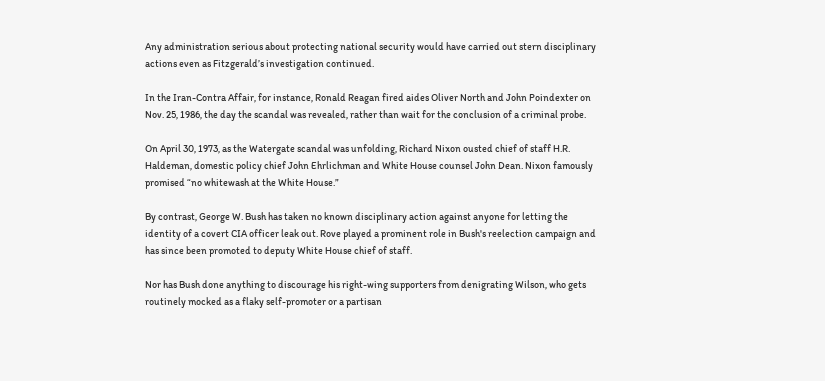Any administration serious about protecting national security would have carried out stern disciplinary actions even as Fitzgerald’s investigation continued.

In the Iran-Contra Affair, for instance, Ronald Reagan fired aides Oliver North and John Poindexter on Nov. 25, 1986, the day the scandal was revealed, rather than wait for the conclusion of a criminal probe.

On April 30, 1973, as the Watergate scandal was unfolding, Richard Nixon ousted chief of staff H.R. Haldeman, domestic policy chief John Ehrlichman and White House counsel John Dean. Nixon famously promised “no whitewash at the White House.”

By contrast, George W. Bush has taken no known disciplinary action against anyone for letting the identity of a covert CIA officer leak out. Rove played a prominent role in Bush's reelection campaign and has since been promoted to deputy White House chief of staff.

Nor has Bush done anything to discourage his right-wing supporters from denigrating Wilson, who gets routinely mocked as a flaky self-promoter or a partisan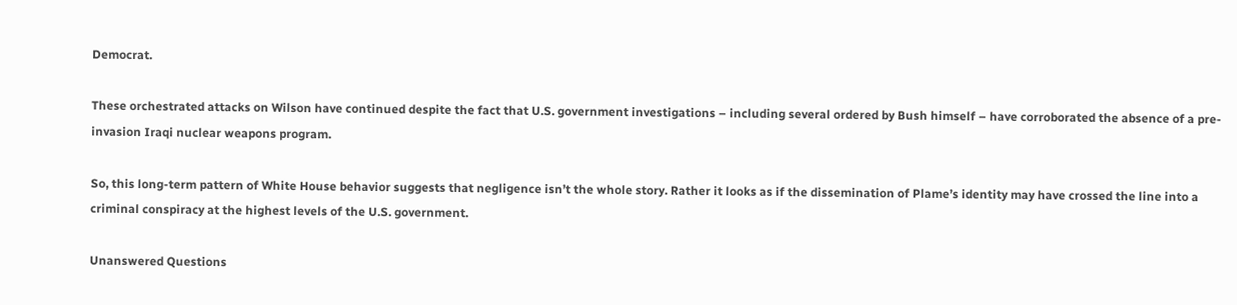Democrat.

These orchestrated attacks on Wilson have continued despite the fact that U.S. government investigations – including several ordered by Bush himself – have corroborated the absence of a pre-invasion Iraqi nuclear weapons program.

So, this long-term pattern of White House behavior suggests that negligence isn’t the whole story. Rather it looks as if the dissemination of Plame’s identity may have crossed the line into a criminal conspiracy at the highest levels of the U.S. government.

Unanswered Questions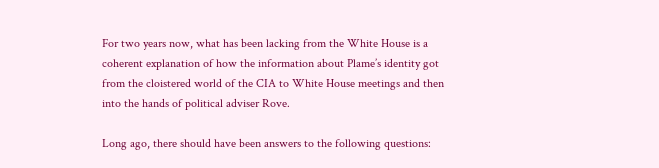For two years now, what has been lacking from the White House is a coherent explanation of how the information about Plame’s identity got from the cloistered world of the CIA to White House meetings and then into the hands of political adviser Rove.

Long ago, there should have been answers to the following questions: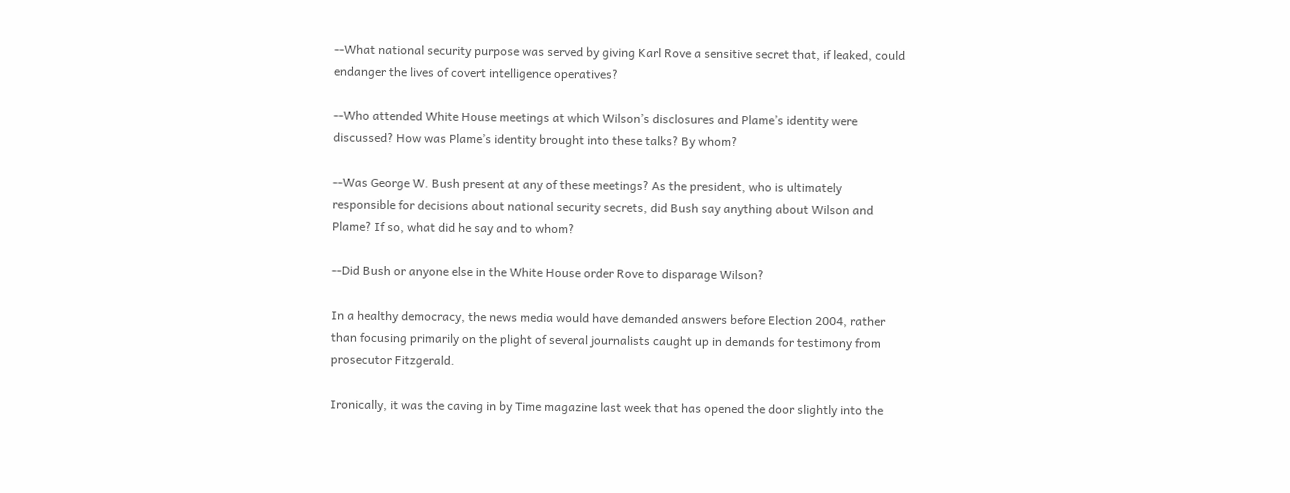--What national security purpose was served by giving Karl Rove a sensitive secret that, if leaked, could endanger the lives of covert intelligence operatives?

--Who attended White House meetings at which Wilson’s disclosures and Plame’s identity were discussed? How was Plame’s identity brought into these talks? By whom?

--Was George W. Bush present at any of these meetings? As the president, who is ultimately responsible for decisions about national security secrets, did Bush say anything about Wilson and Plame? If so, what did he say and to whom?

--Did Bush or anyone else in the White House order Rove to disparage Wilson?

In a healthy democracy, the news media would have demanded answers before Election 2004, rather than focusing primarily on the plight of several journalists caught up in demands for testimony from prosecutor Fitzgerald.

Ironically, it was the caving in by Time magazine last week that has opened the door slightly into the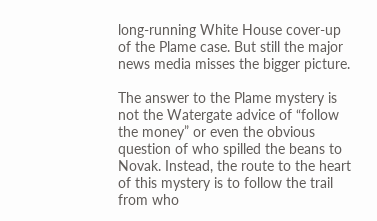long-running White House cover-up of the Plame case. But still the major news media misses the bigger picture.

The answer to the Plame mystery is not the Watergate advice of “follow the money” or even the obvious question of who spilled the beans to Novak. Instead, the route to the heart of this mystery is to follow the trail from who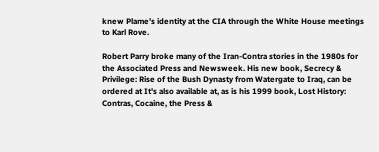knew Plame’s identity at the CIA through the White House meetings to Karl Rove.

Robert Parry broke many of the Iran-Contra stories in the 1980s for the Associated Press and Newsweek. His new book, Secrecy & Privilege: Rise of the Bush Dynasty from Watergate to Iraq, can be ordered at It's also available at, as is his 1999 book, Lost History: Contras, Cocaine, the Press &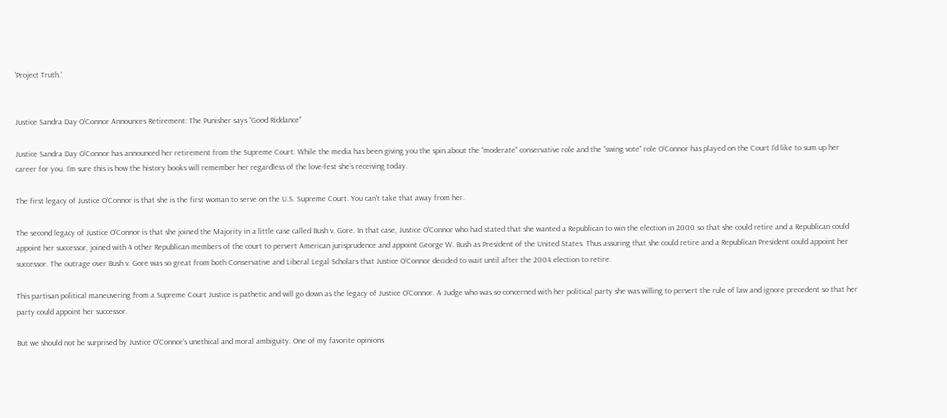'Project Truth.'


Justice Sandra Day O’Connor Announces Retirement: The Punisher says “Good Riddance"

Justice Sandra Day O’Connor has announced her retirement from the Supreme Court. While the media has been giving you the spin about the “moderate” conservative role and the “swing vote” role O’Connor has played on the Court I’d like to sum up her career for you. I’m sure this is how the history books will remember her regardless of the love-fest she’s receiving today.

The first legacy of Justice O’Connor is that she is the first woman to serve on the U.S. Supreme Court. You can't take that away from her.

The second legacy of Justice O’Connor is that she joined the Majority in a little case called Bush v. Gore. In that case, Justice O’Connor who had stated that she wanted a Republican to win the election in 2000 so that she could retire and a Republican could appoint her successor, joined with 4 other Republican members of the court to pervert American jurisprudence and appoint George W. Bush as President of the United States. Thus assuring that she could retire and a Republican President could appoint her successor. The outrage over Bush v. Gore was so great from both Conservative and Liberal Legal Scholars that Justice O’Connor decided to wait until after the 2004 election to retire.

This partisan political maneuvering from a Supreme Court Justice is pathetic and will go down as the legacy of Justice O’Connor. A Judge who was so concerned with her political party she was willing to pervert the rule of law and ignore precedent so that her party could appoint her successor.

But we should not be surprised by Justice O’Connor’s unethical and moral ambiguity. One of my favorite opinions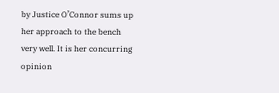by Justice O’Connor sums up her approach to the bench very well. It is her concurring opinion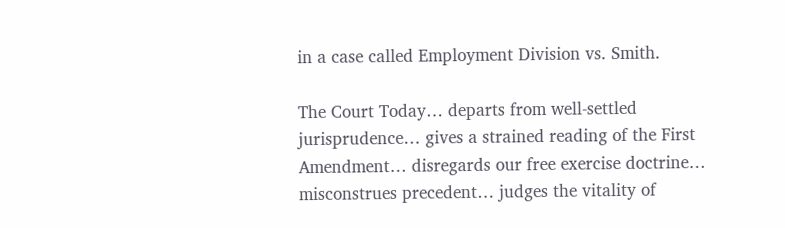in a case called Employment Division vs. Smith.

The Court Today… departs from well-settled jurisprudence… gives a strained reading of the First Amendment… disregards our free exercise doctrine… misconstrues precedent… judges the vitality of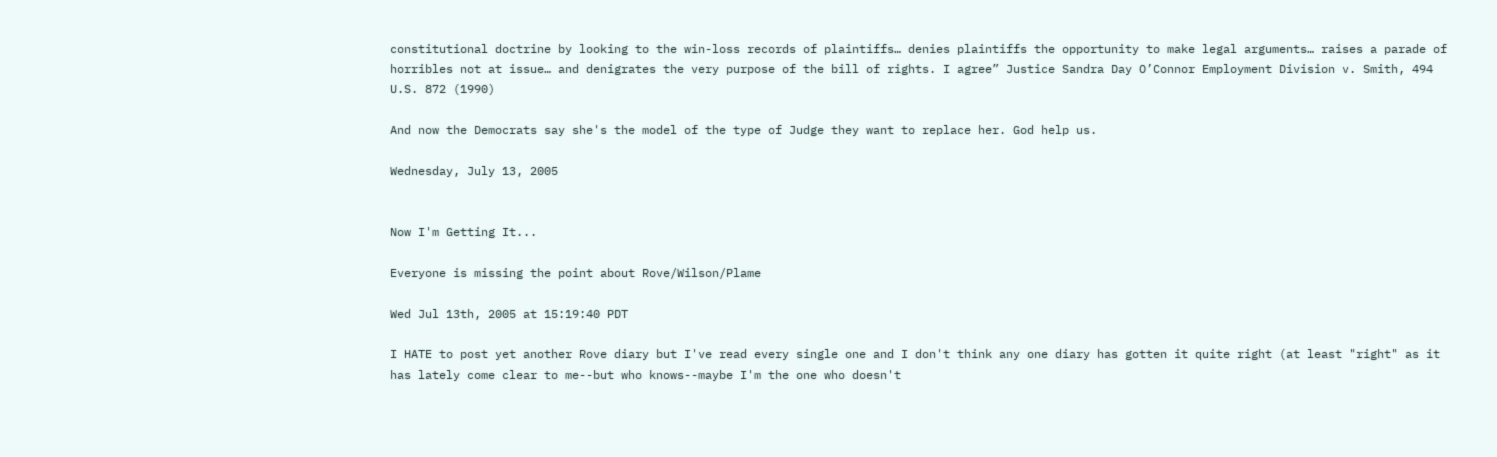constitutional doctrine by looking to the win-loss records of plaintiffs… denies plaintiffs the opportunity to make legal arguments… raises a parade of horribles not at issue… and denigrates the very purpose of the bill of rights. I agree” Justice Sandra Day O’Connor Employment Division v. Smith, 494 U.S. 872 (1990)

And now the Democrats say she's the model of the type of Judge they want to replace her. God help us.

Wednesday, July 13, 2005


Now I'm Getting It...

Everyone is missing the point about Rove/Wilson/Plame

Wed Jul 13th, 2005 at 15:19:40 PDT

I HATE to post yet another Rove diary but I've read every single one and I don't think any one diary has gotten it quite right (at least "right" as it has lately come clear to me--but who knows--maybe I'm the one who doesn't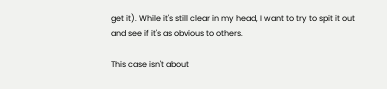get it). While it's still clear in my head, I want to try to spit it out and see if it's as obvious to others.

This case isn't about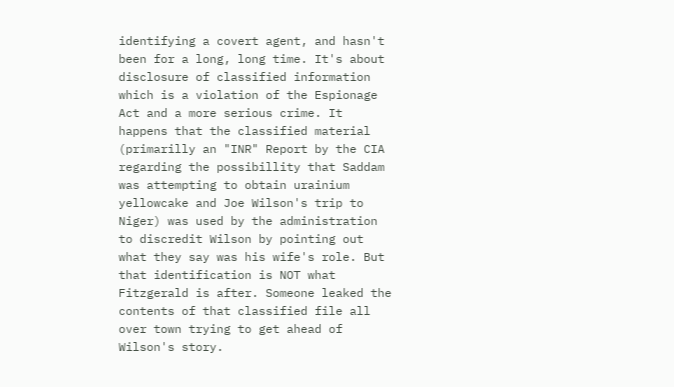identifying a covert agent, and hasn't been for a long, long time. It's about disclosure of classified information which is a violation of the Espionage Act and a more serious crime. It happens that the classified material (primarilly an "INR" Report by the CIA regarding the possibillity that Saddam was attempting to obtain urainium yellowcake and Joe Wilson's trip to Niger) was used by the administration to discredit Wilson by pointing out what they say was his wife's role. But that identification is NOT what Fitzgerald is after. Someone leaked the contents of that classified file all over town trying to get ahead of Wilson's story.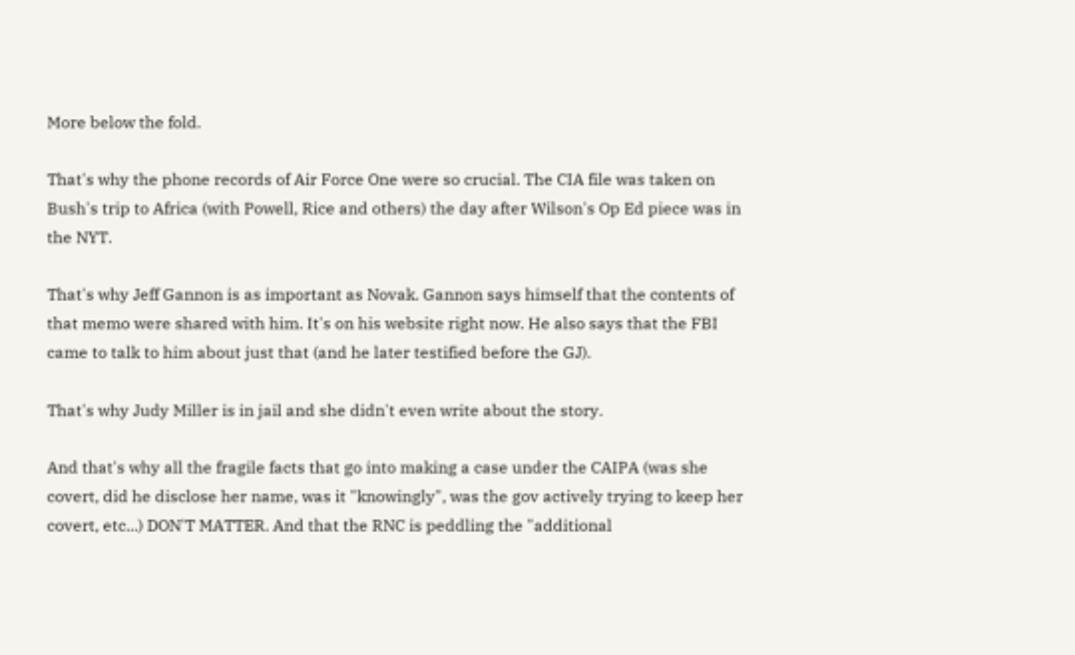More below the fold.

That's why the phone records of Air Force One were so crucial. The CIA file was taken on Bush's trip to Africa (with Powell, Rice and others) the day after Wilson's Op Ed piece was in the NYT.

That's why Jeff Gannon is as important as Novak. Gannon says himself that the contents of that memo were shared with him. It's on his website right now. He also says that the FBI came to talk to him about just that (and he later testified before the GJ).

That's why Judy Miller is in jail and she didn't even write about the story.

And that's why all the fragile facts that go into making a case under the CAIPA (was she covert, did he disclose her name, was it "knowingly", was the gov actively trying to keep her covert, etc...) DON'T MATTER. And that the RNC is peddling the "additional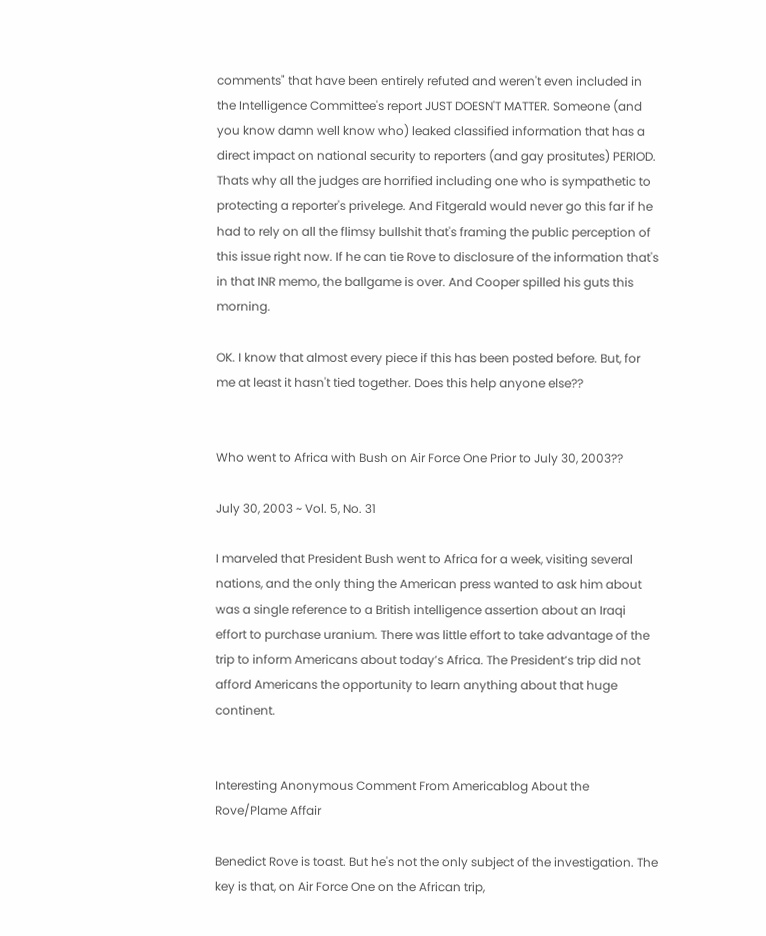comments" that have been entirely refuted and weren't even included in the Intelligence Committee's report JUST DOESN'T MATTER. Someone (and you know damn well know who) leaked classified information that has a direct impact on national security to reporters (and gay prositutes) PERIOD. Thats why all the judges are horrified including one who is sympathetic to protecting a reporter's privelege. And Fitgerald would never go this far if he had to rely on all the flimsy bullshit that's framing the public perception of this issue right now. If he can tie Rove to disclosure of the information that's in that INR memo, the ballgame is over. And Cooper spilled his guts this morning.

OK. I know that almost every piece if this has been posted before. But, for me at least it hasn't tied together. Does this help anyone else??


Who went to Africa with Bush on Air Force One Prior to July 30, 2003??

July 30, 2003 ~ Vol. 5, No. 31

I marveled that President Bush went to Africa for a week, visiting several nations, and the only thing the American press wanted to ask him about was a single reference to a British intelligence assertion about an Iraqi effort to purchase uranium. There was little effort to take advantage of the trip to inform Americans about today’s Africa. The President’s trip did not afford Americans the opportunity to learn anything about that huge continent.


Interesting Anonymous Comment From Americablog About the Rove/Plame Affair

Benedict Rove is toast. But he's not the only subject of the investigation. The key is that, on Air Force One on the African trip,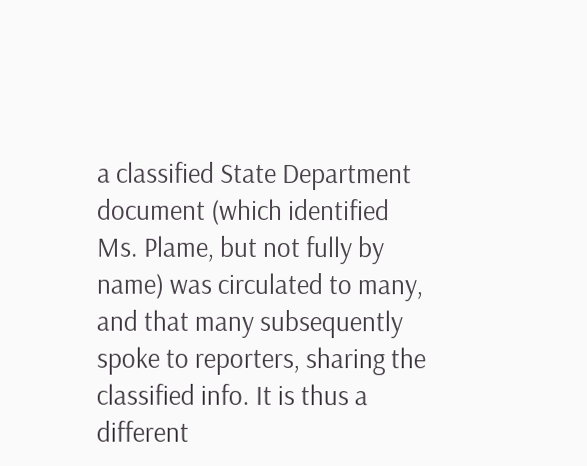a classified State Department document (which identified Ms. Plame, but not fully by name) was circulated to many, and that many subsequently spoke to reporters, sharing the classified info. It is thus a different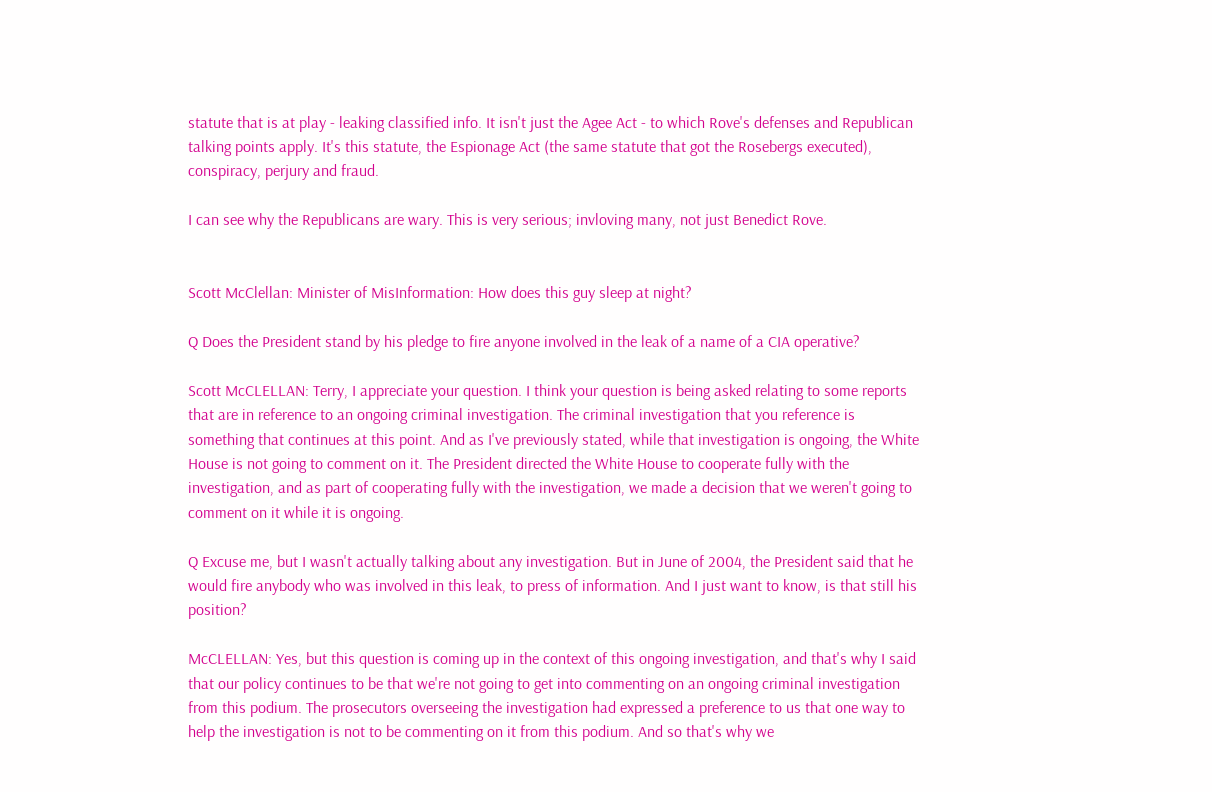statute that is at play - leaking classified info. It isn't just the Agee Act - to which Rove's defenses and Republican talking points apply. It's this statute, the Espionage Act (the same statute that got the Rosebergs executed), conspiracy, perjury and fraud.

I can see why the Republicans are wary. This is very serious; invloving many, not just Benedict Rove.


Scott McClellan: Minister of MisInformation: How does this guy sleep at night?

Q Does the President stand by his pledge to fire anyone involved in the leak of a name of a CIA operative?

Scott McCLELLAN: Terry, I appreciate your question. I think your question is being asked relating to some reports that are in reference to an ongoing criminal investigation. The criminal investigation that you reference is something that continues at this point. And as I've previously stated, while that investigation is ongoing, the White House is not going to comment on it. The President directed the White House to cooperate fully with the investigation, and as part of cooperating fully with the investigation, we made a decision that we weren't going to comment on it while it is ongoing.

Q Excuse me, but I wasn't actually talking about any investigation. But in June of 2004, the President said that he would fire anybody who was involved in this leak, to press of information. And I just want to know, is that still his position?

McCLELLAN: Yes, but this question is coming up in the context of this ongoing investigation, and that's why I said that our policy continues to be that we're not going to get into commenting on an ongoing criminal investigation from this podium. The prosecutors overseeing the investigation had expressed a preference to us that one way to help the investigation is not to be commenting on it from this podium. And so that's why we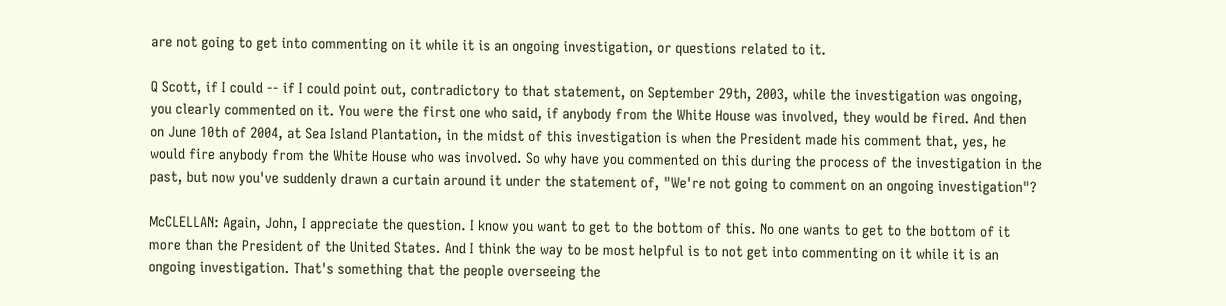are not going to get into commenting on it while it is an ongoing investigation, or questions related to it.

Q Scott, if I could -- if I could point out, contradictory to that statement, on September 29th, 2003, while the investigation was ongoing, you clearly commented on it. You were the first one who said, if anybody from the White House was involved, they would be fired. And then on June 10th of 2004, at Sea Island Plantation, in the midst of this investigation is when the President made his comment that, yes, he would fire anybody from the White House who was involved. So why have you commented on this during the process of the investigation in the past, but now you've suddenly drawn a curtain around it under the statement of, "We're not going to comment on an ongoing investigation"?

McCLELLAN: Again, John, I appreciate the question. I know you want to get to the bottom of this. No one wants to get to the bottom of it more than the President of the United States. And I think the way to be most helpful is to not get into commenting on it while it is an ongoing investigation. That's something that the people overseeing the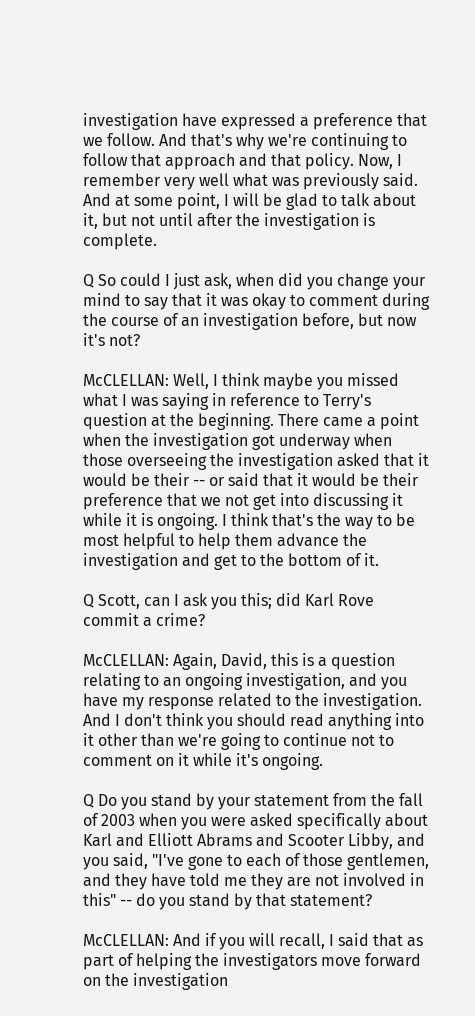investigation have expressed a preference that we follow. And that's why we're continuing to follow that approach and that policy. Now, I remember very well what was previously said. And at some point, I will be glad to talk about it, but not until after the investigation is complete.

Q So could I just ask, when did you change your mind to say that it was okay to comment during the course of an investigation before, but now it's not?

McCLELLAN: Well, I think maybe you missed what I was saying in reference to Terry's question at the beginning. There came a point when the investigation got underway when those overseeing the investigation asked that it would be their -- or said that it would be their preference that we not get into discussing it while it is ongoing. I think that's the way to be most helpful to help them advance the investigation and get to the bottom of it.

Q Scott, can I ask you this; did Karl Rove commit a crime?

McCLELLAN: Again, David, this is a question relating to an ongoing investigation, and you have my response related to the investigation. And I don't think you should read anything into it other than we're going to continue not to comment on it while it's ongoing.

Q Do you stand by your statement from the fall of 2003 when you were asked specifically about Karl and Elliott Abrams and Scooter Libby, and you said, "I've gone to each of those gentlemen, and they have told me they are not involved in this" -- do you stand by that statement?

McCLELLAN: And if you will recall, I said that as part of helping the investigators move forward on the investigation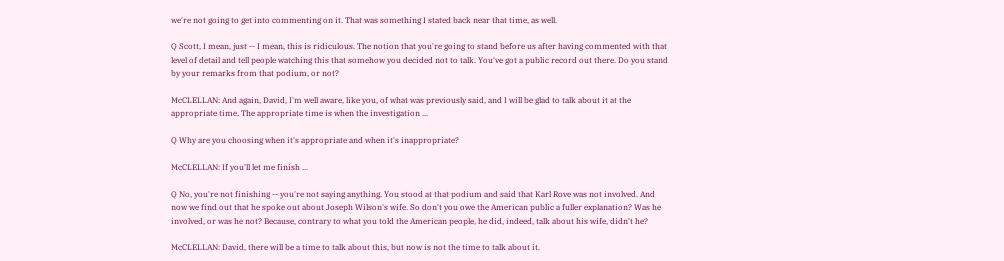we're not going to get into commenting on it. That was something I stated back near that time, as well.

Q Scott, I mean, just -- I mean, this is ridiculous. The notion that you're going to stand before us after having commented with that level of detail and tell people watching this that somehow you decided not to talk. You've got a public record out there. Do you stand by your remarks from that podium, or not?

McCLELLAN: And again, David, I'm well aware, like you, of what was previously said, and I will be glad to talk about it at the appropriate time. The appropriate time is when the investigation ...

Q Why are you choosing when it's appropriate and when it's inappropriate?

McCLELLAN: If you'll let me finish ...

Q No, you're not finishing -- you're not saying anything. You stood at that podium and said that Karl Rove was not involved. And now we find out that he spoke out about Joseph Wilson's wife. So don't you owe the American public a fuller explanation? Was he involved, or was he not? Because, contrary to what you told the American people, he did, indeed, talk about his wife, didn't he?

McCLELLAN: David, there will be a time to talk about this, but now is not the time to talk about it.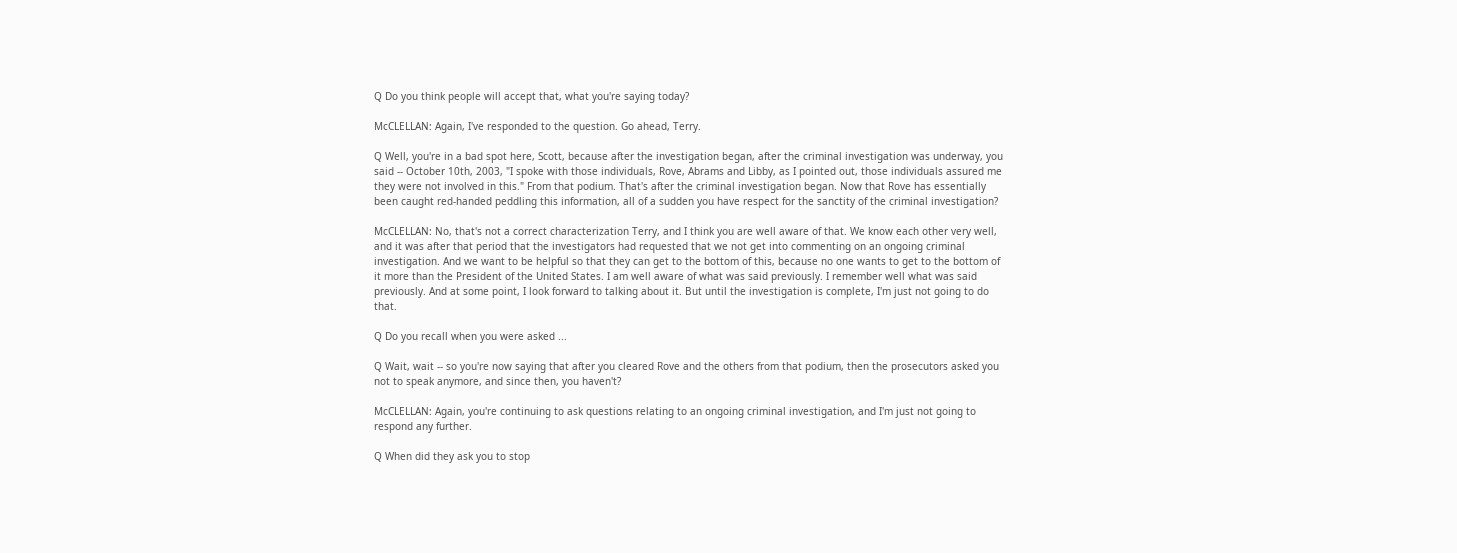Q Do you think people will accept that, what you're saying today?

McCLELLAN: Again, I've responded to the question. Go ahead, Terry.

Q Well, you're in a bad spot here, Scott, because after the investigation began, after the criminal investigation was underway, you said -- October 10th, 2003, "I spoke with those individuals, Rove, Abrams and Libby, as I pointed out, those individuals assured me they were not involved in this." From that podium. That's after the criminal investigation began. Now that Rove has essentially been caught red-handed peddling this information, all of a sudden you have respect for the sanctity of the criminal investigation?

McCLELLAN: No, that's not a correct characterization Terry, and I think you are well aware of that. We know each other very well, and it was after that period that the investigators had requested that we not get into commenting on an ongoing criminal investigation. And we want to be helpful so that they can get to the bottom of this, because no one wants to get to the bottom of it more than the President of the United States. I am well aware of what was said previously. I remember well what was said previously. And at some point, I look forward to talking about it. But until the investigation is complete, I'm just not going to do that.

Q Do you recall when you were asked ...

Q Wait, wait -- so you're now saying that after you cleared Rove and the others from that podium, then the prosecutors asked you not to speak anymore, and since then, you haven't?

McCLELLAN: Again, you're continuing to ask questions relating to an ongoing criminal investigation, and I'm just not going to respond any further.

Q When did they ask you to stop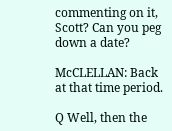commenting on it, Scott? Can you peg down a date?

McCLELLAN: Back at that time period.

Q Well, then the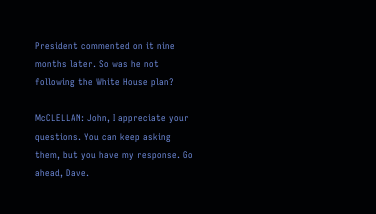President commented on it nine months later. So was he not following the White House plan?

McCLELLAN: John, I appreciate your questions. You can keep asking them, but you have my response. Go ahead, Dave.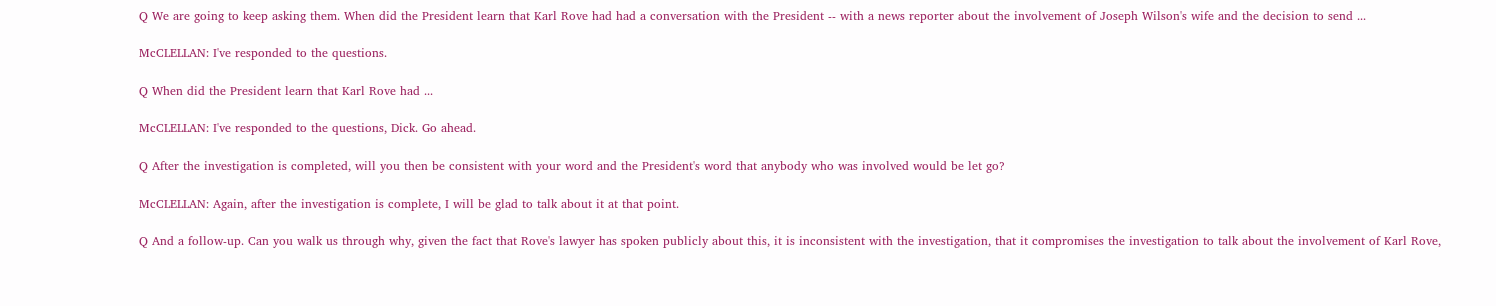Q We are going to keep asking them. When did the President learn that Karl Rove had had a conversation with the President -- with a news reporter about the involvement of Joseph Wilson's wife and the decision to send ...

McCLELLAN: I've responded to the questions.

Q When did the President learn that Karl Rove had ...

McCLELLAN: I've responded to the questions, Dick. Go ahead.

Q After the investigation is completed, will you then be consistent with your word and the President's word that anybody who was involved would be let go?

McCLELLAN: Again, after the investigation is complete, I will be glad to talk about it at that point.

Q And a follow-up. Can you walk us through why, given the fact that Rove's lawyer has spoken publicly about this, it is inconsistent with the investigation, that it compromises the investigation to talk about the involvement of Karl Rove,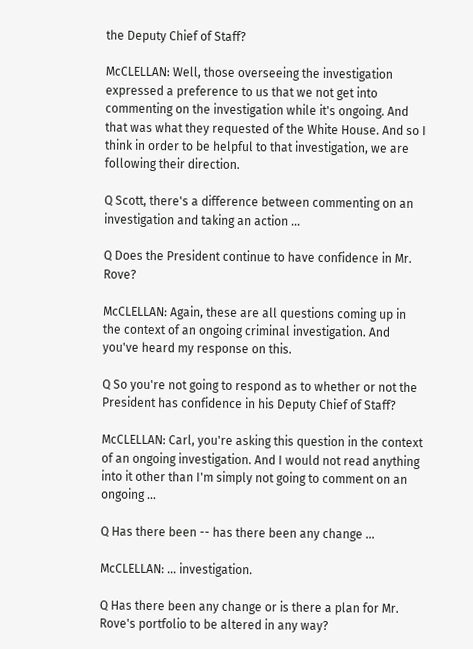the Deputy Chief of Staff?

McCLELLAN: Well, those overseeing the investigation expressed a preference to us that we not get into commenting on the investigation while it's ongoing. And that was what they requested of the White House. And so I think in order to be helpful to that investigation, we are following their direction.

Q Scott, there's a difference between commenting on an investigation and taking an action ...

Q Does the President continue to have confidence in Mr. Rove?

McCLELLAN: Again, these are all questions coming up in the context of an ongoing criminal investigation. And you've heard my response on this.

Q So you're not going to respond as to whether or not the President has confidence in his Deputy Chief of Staff?

McCLELLAN: Carl, you're asking this question in the context of an ongoing investigation. And I would not read anything into it other than I'm simply not going to comment on an ongoing ...

Q Has there been -- has there been any change ...

McCLELLAN: ... investigation.

Q Has there been any change or is there a plan for Mr. Rove's portfolio to be altered in any way?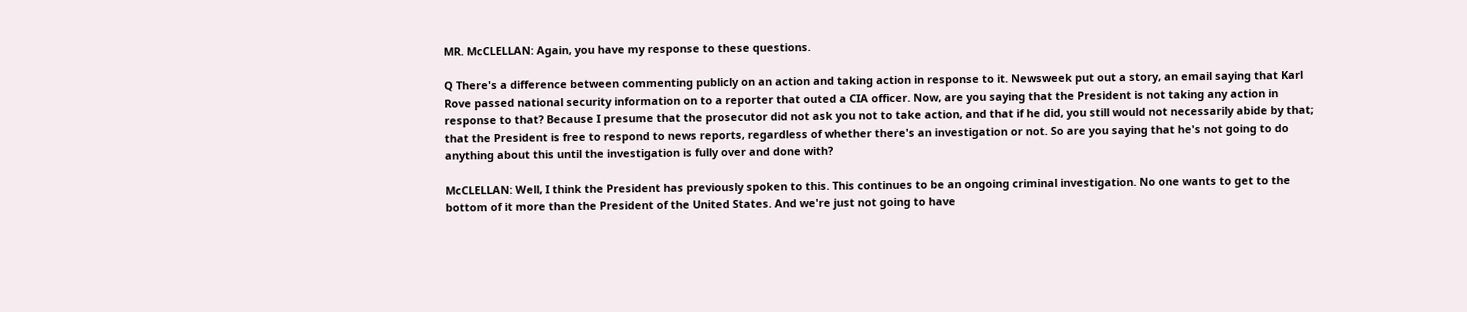MR. McCLELLAN: Again, you have my response to these questions.

Q There's a difference between commenting publicly on an action and taking action in response to it. Newsweek put out a story, an email saying that Karl Rove passed national security information on to a reporter that outed a CIA officer. Now, are you saying that the President is not taking any action in response to that? Because I presume that the prosecutor did not ask you not to take action, and that if he did, you still would not necessarily abide by that; that the President is free to respond to news reports, regardless of whether there's an investigation or not. So are you saying that he's not going to do anything about this until the investigation is fully over and done with?

McCLELLAN: Well, I think the President has previously spoken to this. This continues to be an ongoing criminal investigation. No one wants to get to the bottom of it more than the President of the United States. And we're just not going to have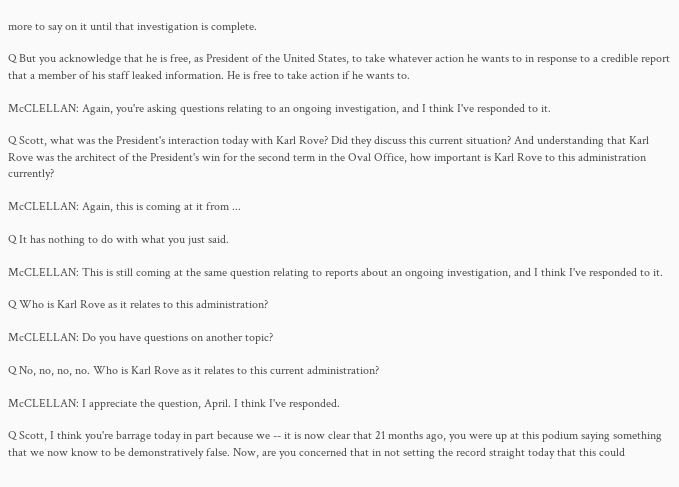more to say on it until that investigation is complete.

Q But you acknowledge that he is free, as President of the United States, to take whatever action he wants to in response to a credible report that a member of his staff leaked information. He is free to take action if he wants to.

McCLELLAN: Again, you're asking questions relating to an ongoing investigation, and I think I've responded to it.

Q Scott, what was the President's interaction today with Karl Rove? Did they discuss this current situation? And understanding that Karl Rove was the architect of the President's win for the second term in the Oval Office, how important is Karl Rove to this administration currently?

McCLELLAN: Again, this is coming at it from ...

Q It has nothing to do with what you just said.

McCLELLAN: This is still coming at the same question relating to reports about an ongoing investigation, and I think I've responded to it.

Q Who is Karl Rove as it relates to this administration?

McCLELLAN: Do you have questions on another topic?

Q No, no, no, no. Who is Karl Rove as it relates to this current administration?

McCLELLAN: I appreciate the question, April. I think I've responded.

Q Scott, I think you're barrage today in part because we -- it is now clear that 21 months ago, you were up at this podium saying something that we now know to be demonstratively false. Now, are you concerned that in not setting the record straight today that this could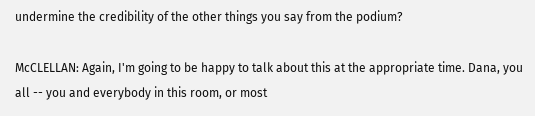undermine the credibility of the other things you say from the podium?

McCLELLAN: Again, I'm going to be happy to talk about this at the appropriate time. Dana, you all -- you and everybody in this room, or most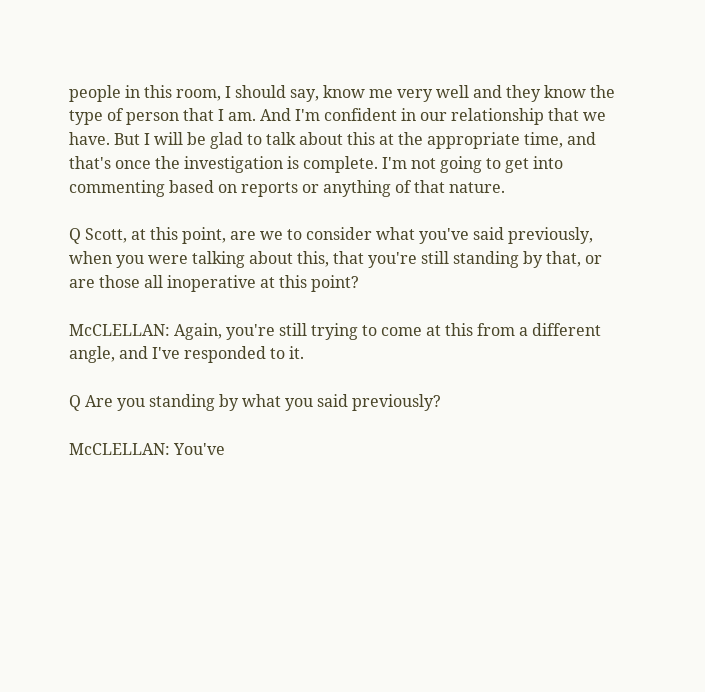people in this room, I should say, know me very well and they know the type of person that I am. And I'm confident in our relationship that we have. But I will be glad to talk about this at the appropriate time, and that's once the investigation is complete. I'm not going to get into commenting based on reports or anything of that nature.

Q Scott, at this point, are we to consider what you've said previously, when you were talking about this, that you're still standing by that, or are those all inoperative at this point?

McCLELLAN: Again, you're still trying to come at this from a different angle, and I've responded to it.

Q Are you standing by what you said previously?

McCLELLAN: You've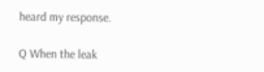heard my response.

Q When the leak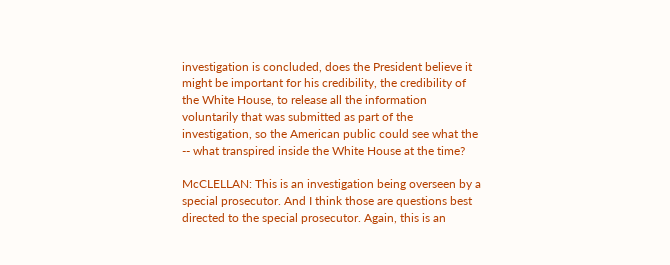investigation is concluded, does the President believe it might be important for his credibility, the credibility of the White House, to release all the information voluntarily that was submitted as part of the investigation, so the American public could see what the -- what transpired inside the White House at the time?

McCLELLAN: This is an investigation being overseen by a special prosecutor. And I think those are questions best directed to the special prosecutor. Again, this is an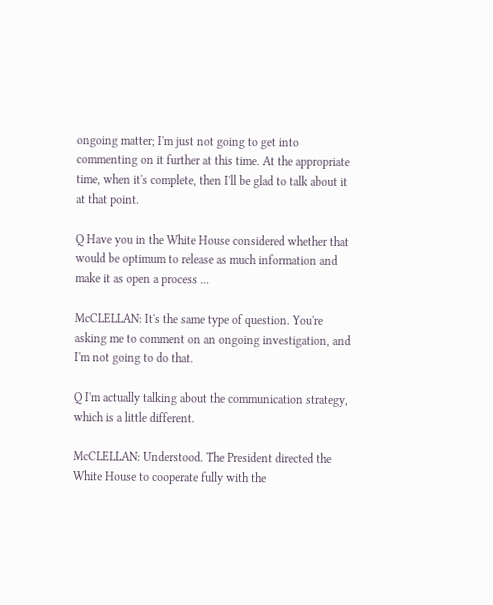ongoing matter; I'm just not going to get into commenting on it further at this time. At the appropriate time, when it's complete, then I'll be glad to talk about it at that point.

Q Have you in the White House considered whether that would be optimum to release as much information and make it as open a process ...

McCLELLAN: It's the same type of question. You're asking me to comment on an ongoing investigation, and I'm not going to do that.

Q I'm actually talking about the communication strategy, which is a little different.

McCLELLAN: Understood. The President directed the White House to cooperate fully with the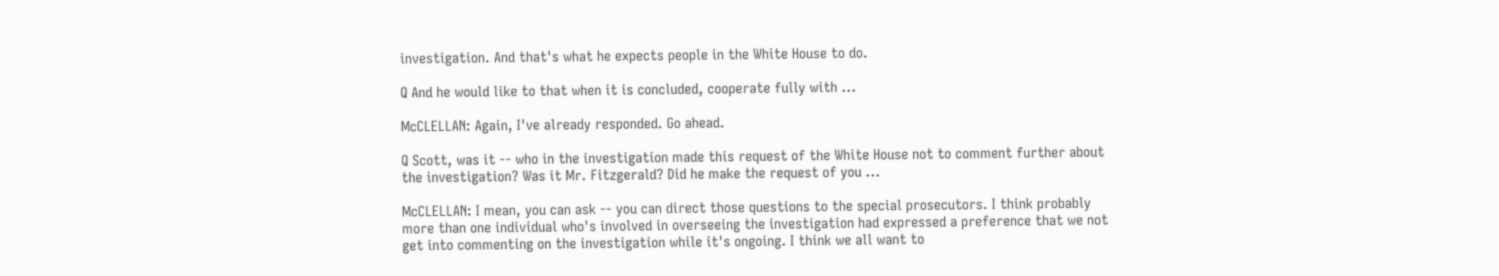investigation. And that's what he expects people in the White House to do.

Q And he would like to that when it is concluded, cooperate fully with ...

McCLELLAN: Again, I've already responded. Go ahead.

Q Scott, was it -- who in the investigation made this request of the White House not to comment further about the investigation? Was it Mr. Fitzgerald? Did he make the request of you ...

McCLELLAN: I mean, you can ask -- you can direct those questions to the special prosecutors. I think probably more than one individual who's involved in overseeing the investigation had expressed a preference that we not get into commenting on the investigation while it's ongoing. I think we all want to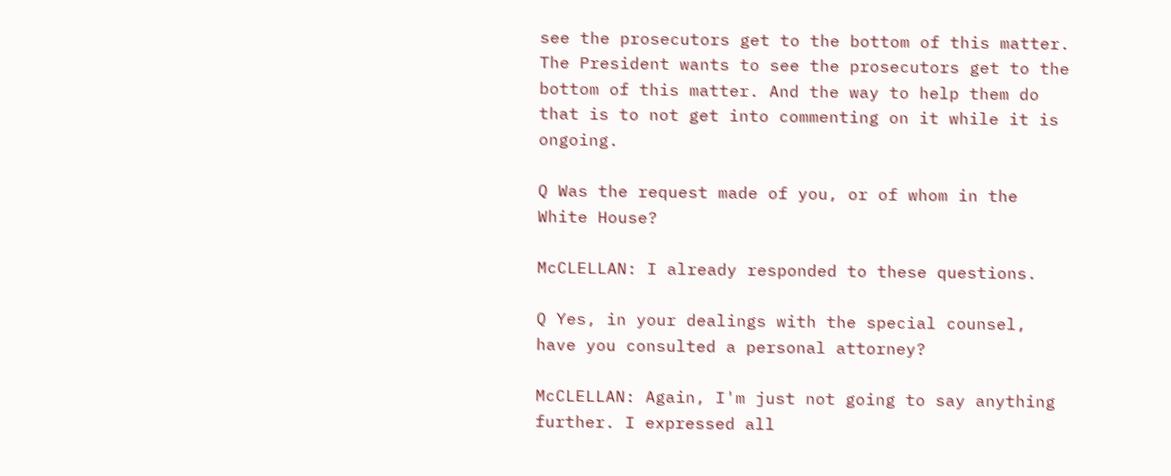see the prosecutors get to the bottom of this matter. The President wants to see the prosecutors get to the bottom of this matter. And the way to help them do that is to not get into commenting on it while it is ongoing.

Q Was the request made of you, or of whom in the White House?

McCLELLAN: I already responded to these questions.

Q Yes, in your dealings with the special counsel, have you consulted a personal attorney?

McCLELLAN: Again, I'm just not going to say anything further. I expressed all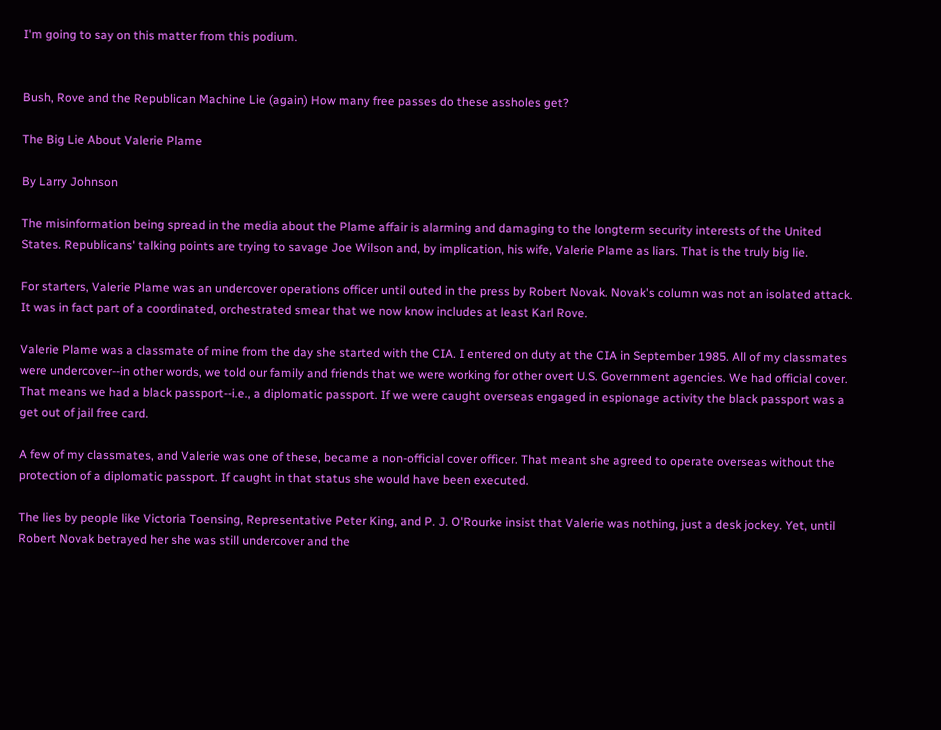I'm going to say on this matter from this podium.


Bush, Rove and the Republican Machine Lie (again) How many free passes do these assholes get?

The Big Lie About Valerie Plame

By Larry Johnson

The misinformation being spread in the media about the Plame affair is alarming and damaging to the longterm security interests of the United States. Republicans' talking points are trying to savage Joe Wilson and, by implication, his wife, Valerie Plame as liars. That is the truly big lie.

For starters, Valerie Plame was an undercover operations officer until outed in the press by Robert Novak. Novak's column was not an isolated attack. It was in fact part of a coordinated, orchestrated smear that we now know includes at least Karl Rove.

Valerie Plame was a classmate of mine from the day she started with the CIA. I entered on duty at the CIA in September 1985. All of my classmates were undercover--in other words, we told our family and friends that we were working for other overt U.S. Government agencies. We had official cover. That means we had a black passport--i.e., a diplomatic passport. If we were caught overseas engaged in espionage activity the black passport was a get out of jail free card.

A few of my classmates, and Valerie was one of these, became a non-official cover officer. That meant she agreed to operate overseas without the protection of a diplomatic passport. If caught in that status she would have been executed.

The lies by people like Victoria Toensing, Representative Peter King, and P. J. O'Rourke insist that Valerie was nothing, just a desk jockey. Yet, until Robert Novak betrayed her she was still undercover and the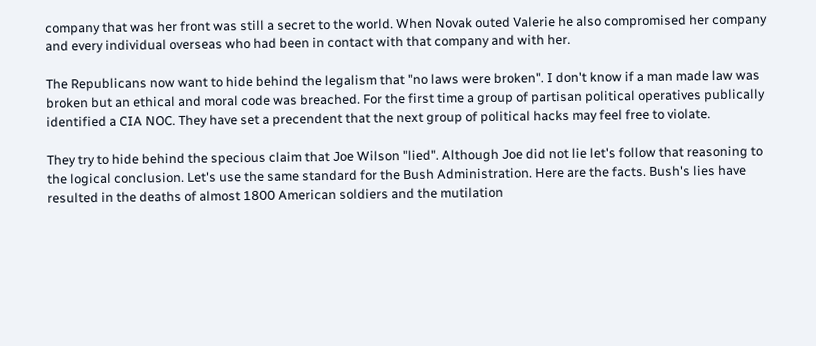company that was her front was still a secret to the world. When Novak outed Valerie he also compromised her company and every individual overseas who had been in contact with that company and with her.

The Republicans now want to hide behind the legalism that "no laws were broken". I don't know if a man made law was broken but an ethical and moral code was breached. For the first time a group of partisan political operatives publically identified a CIA NOC. They have set a precendent that the next group of political hacks may feel free to violate.

They try to hide behind the specious claim that Joe Wilson "lied". Although Joe did not lie let's follow that reasoning to the logical conclusion. Let's use the same standard for the Bush Administration. Here are the facts. Bush's lies have resulted in the deaths of almost 1800 American soldiers and the mutilation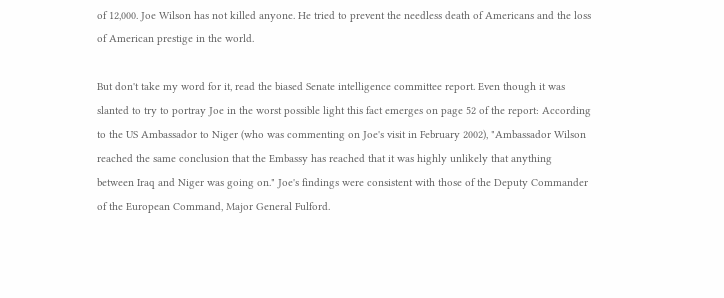of 12,000. Joe Wilson has not killed anyone. He tried to prevent the needless death of Americans and the loss of American prestige in the world.

But don't take my word for it, read the biased Senate intelligence committee report. Even though it was slanted to try to portray Joe in the worst possible light this fact emerges on page 52 of the report: According to the US Ambassador to Niger (who was commenting on Joe's visit in February 2002), "Ambassador Wilson reached the same conclusion that the Embassy has reached that it was highly unlikely that anything between Iraq and Niger was going on." Joe's findings were consistent with those of the Deputy Commander of the European Command, Major General Fulford.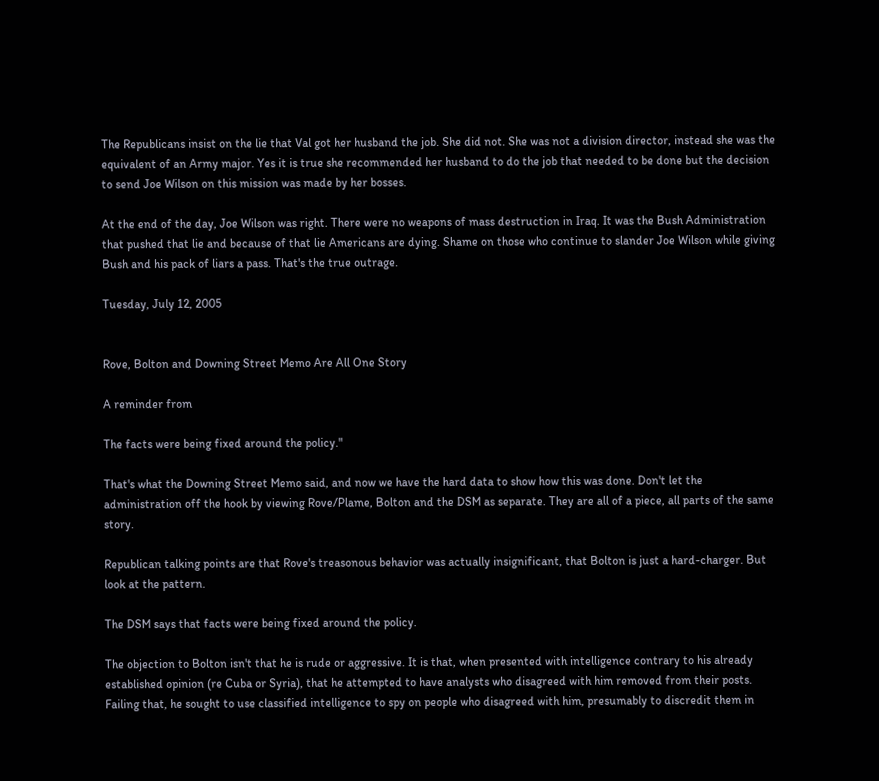The Republicans insist on the lie that Val got her husband the job. She did not. She was not a division director, instead she was the equivalent of an Army major. Yes it is true she recommended her husband to do the job that needed to be done but the decision to send Joe Wilson on this mission was made by her bosses.

At the end of the day, Joe Wilson was right. There were no weapons of mass destruction in Iraq. It was the Bush Administration that pushed that lie and because of that lie Americans are dying. Shame on those who continue to slander Joe Wilson while giving Bush and his pack of liars a pass. That's the true outrage.

Tuesday, July 12, 2005


Rove, Bolton and Downing Street Memo Are All One Story

A reminder from

The facts were being fixed around the policy."

That's what the Downing Street Memo said, and now we have the hard data to show how this was done. Don't let the administration off the hook by viewing Rove/Plame, Bolton and the DSM as separate. They are all of a piece, all parts of the same story.

Republican talking points are that Rove's treasonous behavior was actually insignificant, that Bolton is just a hard-charger. But look at the pattern.

The DSM says that facts were being fixed around the policy.

The objection to Bolton isn't that he is rude or aggressive. It is that, when presented with intelligence contrary to his already established opinion (re Cuba or Syria), that he attempted to have analysts who disagreed with him removed from their posts. Failing that, he sought to use classified intelligence to spy on people who disagreed with him, presumably to discredit them in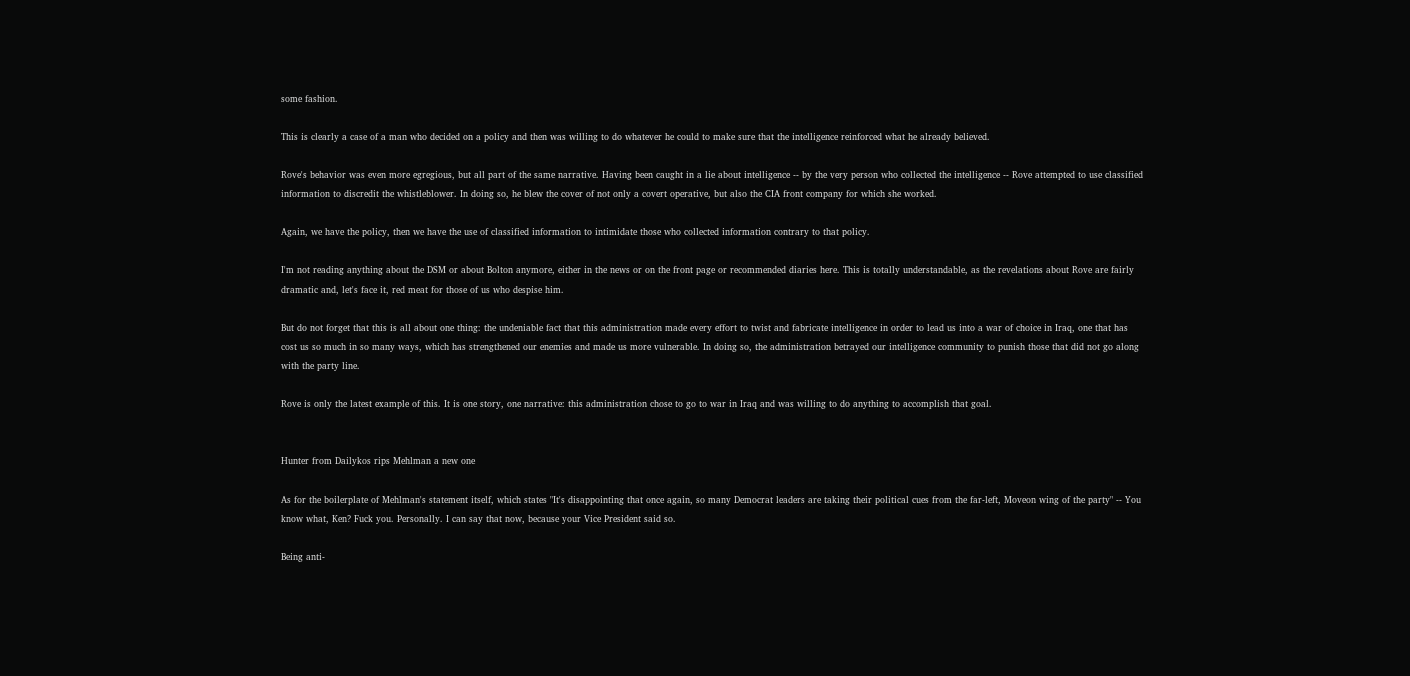some fashion.

This is clearly a case of a man who decided on a policy and then was willing to do whatever he could to make sure that the intelligence reinforced what he already believed.

Rove's behavior was even more egregious, but all part of the same narrative. Having been caught in a lie about intelligence -- by the very person who collected the intelligence -- Rove attempted to use classified information to discredit the whistleblower. In doing so, he blew the cover of not only a covert operative, but also the CIA front company for which she worked.

Again, we have the policy, then we have the use of classified information to intimidate those who collected information contrary to that policy.

I'm not reading anything about the DSM or about Bolton anymore, either in the news or on the front page or recommended diaries here. This is totally understandable, as the revelations about Rove are fairly dramatic and, let's face it, red meat for those of us who despise him.

But do not forget that this is all about one thing: the undeniable fact that this administration made every effort to twist and fabricate intelligence in order to lead us into a war of choice in Iraq, one that has cost us so much in so many ways, which has strengthened our enemies and made us more vulnerable. In doing so, the administration betrayed our intelligence community to punish those that did not go along with the party line.

Rove is only the latest example of this. It is one story, one narrative: this administration chose to go to war in Iraq and was willing to do anything to accomplish that goal.


Hunter from Dailykos rips Mehlman a new one

As for the boilerplate of Mehlman's statement itself, which states "It's disappointing that once again, so many Democrat leaders are taking their political cues from the far-left, Moveon wing of the party" -- You know what, Ken? Fuck you. Personally. I can say that now, because your Vice President said so.

Being anti-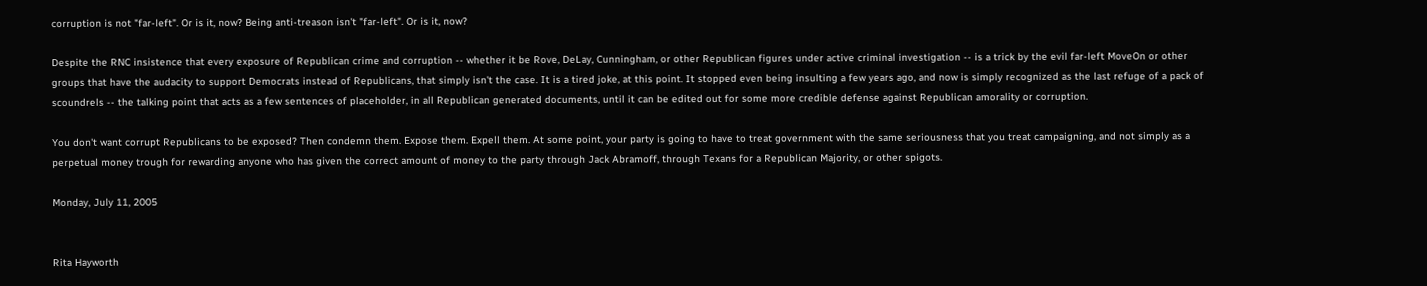corruption is not "far-left". Or is it, now? Being anti-treason isn't "far-left". Or is it, now?

Despite the RNC insistence that every exposure of Republican crime and corruption -- whether it be Rove, DeLay, Cunningham, or other Republican figures under active criminal investigation -- is a trick by the evil far-left MoveOn or other groups that have the audacity to support Democrats instead of Republicans, that simply isn't the case. It is a tired joke, at this point. It stopped even being insulting a few years ago, and now is simply recognized as the last refuge of a pack of scoundrels -- the talking point that acts as a few sentences of placeholder, in all Republican generated documents, until it can be edited out for some more credible defense against Republican amorality or corruption.

You don't want corrupt Republicans to be exposed? Then condemn them. Expose them. Expell them. At some point, your party is going to have to treat government with the same seriousness that you treat campaigning, and not simply as a perpetual money trough for rewarding anyone who has given the correct amount of money to the party through Jack Abramoff, through Texans for a Republican Majority, or other spigots.

Monday, July 11, 2005


Rita Hayworth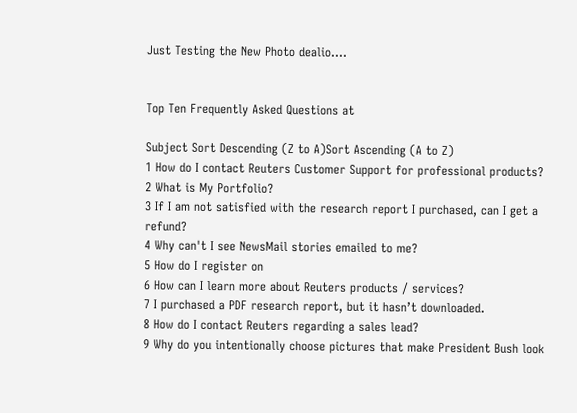Just Testing the New Photo dealio....


Top Ten Frequently Asked Questions at

Subject Sort Descending (Z to A)Sort Ascending (A to Z)
1 How do I contact Reuters Customer Support for professional products?
2 What is My Portfolio?
3 If I am not satisfied with the research report I purchased, can I get a refund?
4 Why can't I see NewsMail stories emailed to me?
5 How do I register on
6 How can I learn more about Reuters products / services?
7 I purchased a PDF research report, but it hasn’t downloaded.
8 How do I contact Reuters regarding a sales lead?
9 Why do you intentionally choose pictures that make President Bush look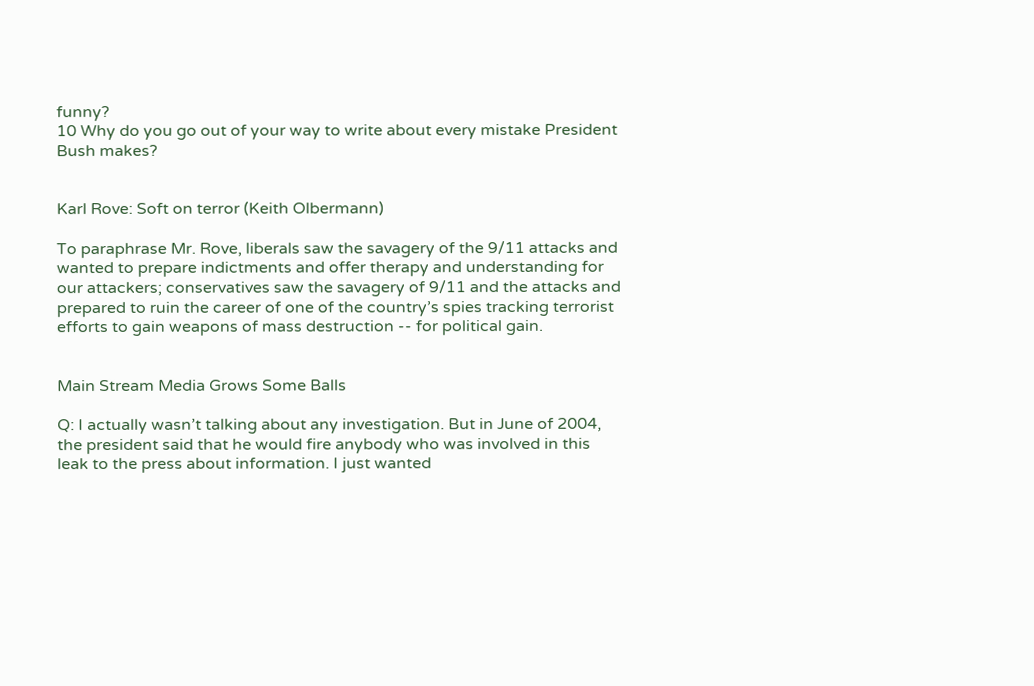funny?
10 Why do you go out of your way to write about every mistake President Bush makes?


Karl Rove: Soft on terror (Keith Olbermann)

To paraphrase Mr. Rove, liberals saw the savagery of the 9/11 attacks and wanted to prepare indictments and offer therapy and understanding for our attackers; conservatives saw the savagery of 9/11 and the attacks and prepared to ruin the career of one of the country’s spies tracking terrorist efforts to gain weapons of mass destruction -- for political gain.


Main Stream Media Grows Some Balls

Q: I actually wasn’t talking about any investigation. But in June of 2004, the president said that he would fire anybody who was involved in this leak to the press about information. I just wanted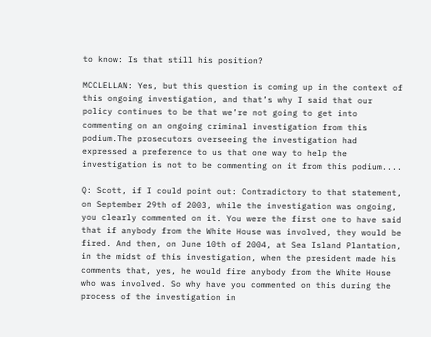to know: Is that still his position?

MCCLELLAN: Yes, but this question is coming up in the context of this ongoing investigation, and that’s why I said that our policy continues to be that we’re not going to get into commenting on an ongoing criminal investigation from this podium.The prosecutors overseeing the investigation had expressed a preference to us that one way to help the investigation is not to be commenting on it from this podium....

Q: Scott, if I could point out: Contradictory to that statement, on September 29th of 2003, while the investigation was ongoing, you clearly commented on it. You were the first one to have said that if anybody from the White House was involved, they would be fired. And then, on June 10th of 2004, at Sea Island Plantation, in the midst of this investigation, when the president made his comments that, yes, he would fire anybody from the White House who was involved. So why have you commented on this during the process of the investigation in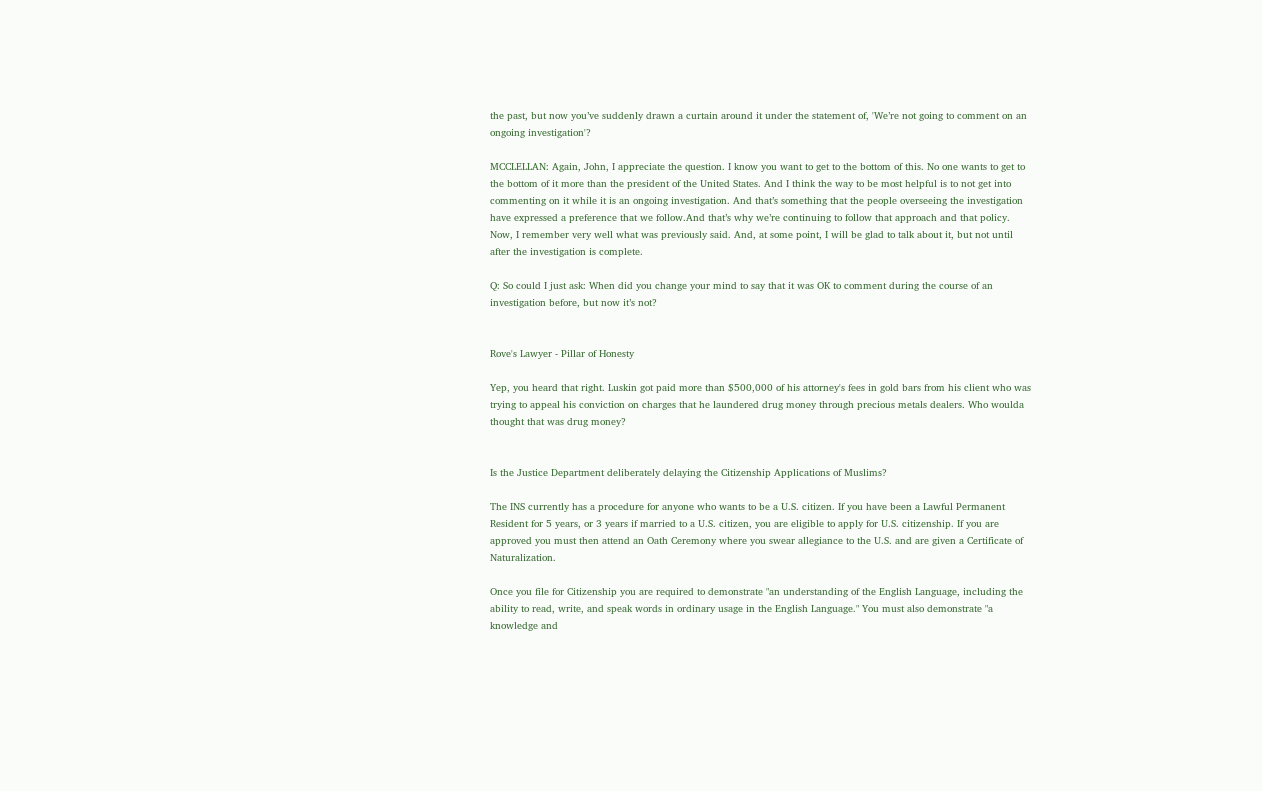the past, but now you’ve suddenly drawn a curtain around it under the statement of, 'We’re not going to comment on an ongoing investigation'?

MCCLELLAN: Again, John, I appreciate the question. I know you want to get to the bottom of this. No one wants to get to the bottom of it more than the president of the United States. And I think the way to be most helpful is to not get into commenting on it while it is an ongoing investigation. And that’s something that the people overseeing the investigation have expressed a preference that we follow.And that’s why we’re continuing to follow that approach and that policy. Now, I remember very well what was previously said. And, at some point, I will be glad to talk about it, but not until after the investigation is complete.

Q: So could I just ask: When did you change your mind to say that it was OK to comment during the course of an investigation before, but now it’s not?


Rove's Lawyer - Pillar of Honesty

Yep, you heard that right. Luskin got paid more than $500,000 of his attorney's fees in gold bars from his client who was trying to appeal his conviction on charges that he laundered drug money through precious metals dealers. Who woulda thought that was drug money?


Is the Justice Department deliberately delaying the Citizenship Applications of Muslims?

The INS currently has a procedure for anyone who wants to be a U.S. citizen. If you have been a Lawful Permanent Resident for 5 years, or 3 years if married to a U.S. citizen, you are eligible to apply for U.S. citizenship. If you are approved you must then attend an Oath Ceremony where you swear allegiance to the U.S. and are given a Certificate of Naturalization.

Once you file for Citizenship you are required to demonstrate "an understanding of the English Language, including the ability to read, write, and speak words in ordinary usage in the English Language." You must also demonstrate "a knowledge and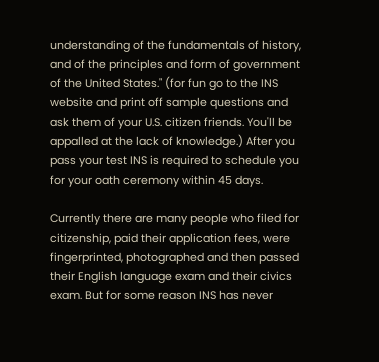understanding of the fundamentals of history, and of the principles and form of government of the United States." (for fun go to the INS website and print off sample questions and ask them of your U.S. citizen friends. You'll be appalled at the lack of knowledge.) After you pass your test INS is required to schedule you for your oath ceremony within 45 days.

Currently there are many people who filed for citizenship, paid their application fees, were fingerprinted, photographed and then passed their English language exam and their civics exam. But for some reason INS has never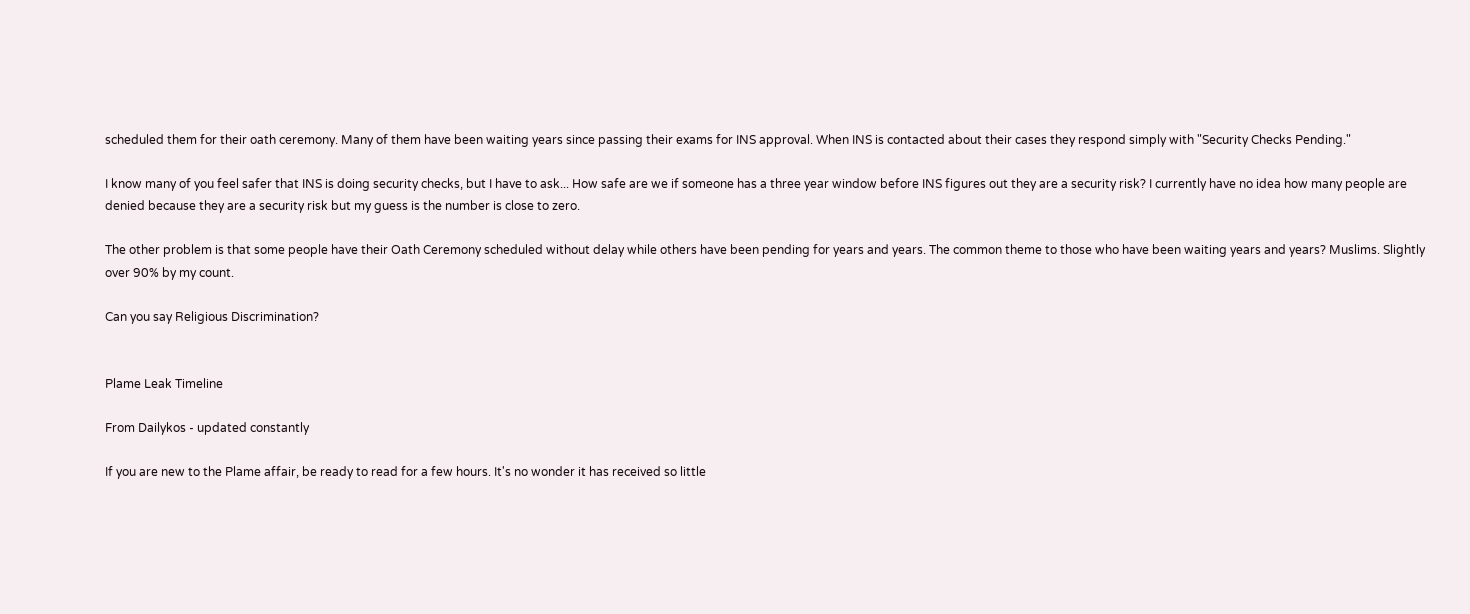scheduled them for their oath ceremony. Many of them have been waiting years since passing their exams for INS approval. When INS is contacted about their cases they respond simply with "Security Checks Pending."

I know many of you feel safer that INS is doing security checks, but I have to ask... How safe are we if someone has a three year window before INS figures out they are a security risk? I currently have no idea how many people are denied because they are a security risk but my guess is the number is close to zero.

The other problem is that some people have their Oath Ceremony scheduled without delay while others have been pending for years and years. The common theme to those who have been waiting years and years? Muslims. Slightly over 90% by my count.

Can you say Religious Discrimination?


Plame Leak Timeline

From Dailykos - updated constantly

If you are new to the Plame affair, be ready to read for a few hours. It's no wonder it has received so little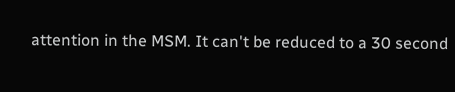attention in the MSM. It can't be reduced to a 30 second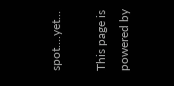spot....yet...

This page is powered by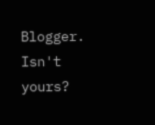Blogger. Isn't yours?